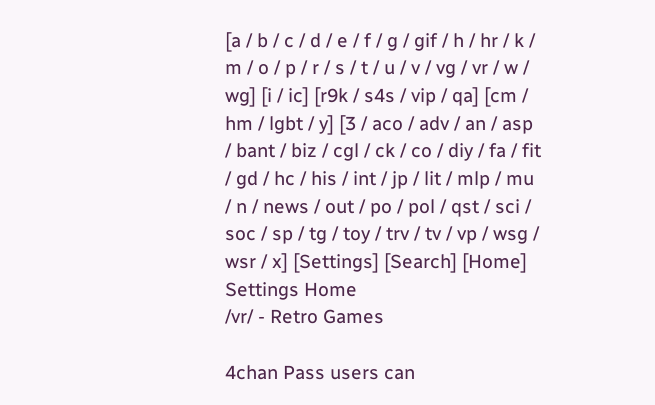[a / b / c / d / e / f / g / gif / h / hr / k / m / o / p / r / s / t / u / v / vg / vr / w / wg] [i / ic] [r9k / s4s / vip / qa] [cm / hm / lgbt / y] [3 / aco / adv / an / asp / bant / biz / cgl / ck / co / diy / fa / fit / gd / hc / his / int / jp / lit / mlp / mu / n / news / out / po / pol / qst / sci / soc / sp / tg / toy / trv / tv / vp / wsg / wsr / x] [Settings] [Search] [Home]
Settings Home
/vr/ - Retro Games

4chan Pass users can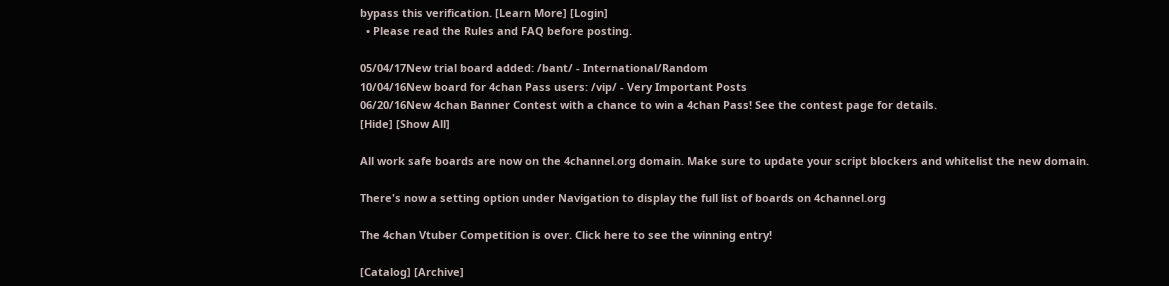bypass this verification. [Learn More] [Login]
  • Please read the Rules and FAQ before posting.

05/04/17New trial board added: /bant/ - International/Random
10/04/16New board for 4chan Pass users: /vip/ - Very Important Posts
06/20/16New 4chan Banner Contest with a chance to win a 4chan Pass! See the contest page for details.
[Hide] [Show All]

All work safe boards are now on the 4channel.org domain. Make sure to update your script blockers and whitelist the new domain.

There's now a setting option under Navigation to display the full list of boards on 4channel.org

The 4chan Vtuber Competition is over. Click here to see the winning entry!

[Catalog] [Archive]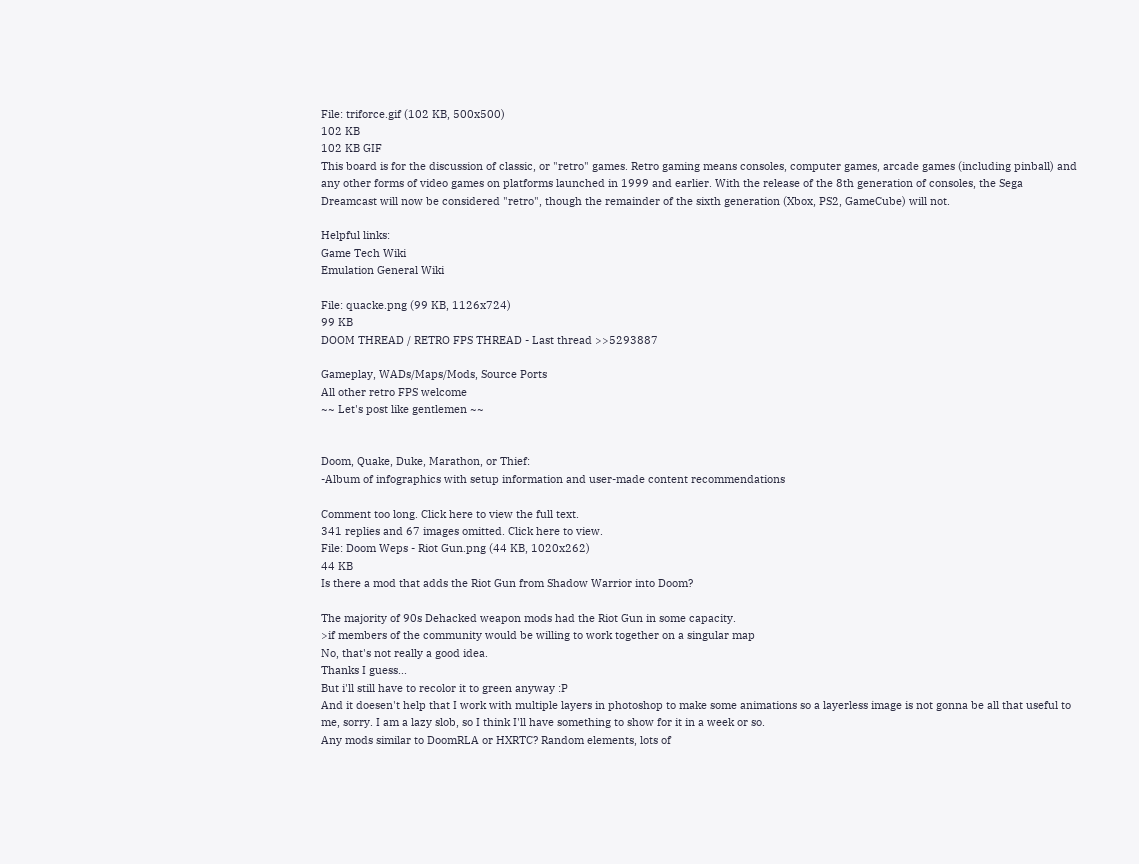File: triforce.gif (102 KB, 500x500)
102 KB
102 KB GIF
This board is for the discussion of classic, or "retro" games. Retro gaming means consoles, computer games, arcade games (including pinball) and any other forms of video games on platforms launched in 1999 and earlier. With the release of the 8th generation of consoles, the Sega Dreamcast will now be considered "retro", though the remainder of the sixth generation (Xbox, PS2, GameCube) will not.

Helpful links:
Game Tech Wiki
Emulation General Wiki

File: quacke.png (99 KB, 1126x724)
99 KB
DOOM THREAD / RETRO FPS THREAD - Last thread >>5293887

Gameplay, WADs/Maps/Mods, Source Ports
All other retro FPS welcome
~~ Let's post like gentlemen ~~


Doom, Quake, Duke, Marathon, or Thief:
-Album of infographics with setup information and user-made content recommendations

Comment too long. Click here to view the full text.
341 replies and 67 images omitted. Click here to view.
File: Doom Weps - Riot Gun.png (44 KB, 1020x262)
44 KB
Is there a mod that adds the Riot Gun from Shadow Warrior into Doom?

The majority of 90s Dehacked weapon mods had the Riot Gun in some capacity.
>if members of the community would be willing to work together on a singular map
No, that's not really a good idea.
Thanks I guess...
But i'll still have to recolor it to green anyway :P
And it doesen't help that I work with multiple layers in photoshop to make some animations so a layerless image is not gonna be all that useful to me, sorry. I am a lazy slob, so I think I'll have something to show for it in a week or so.
Any mods similar to DoomRLA or HXRTC? Random elements, lots of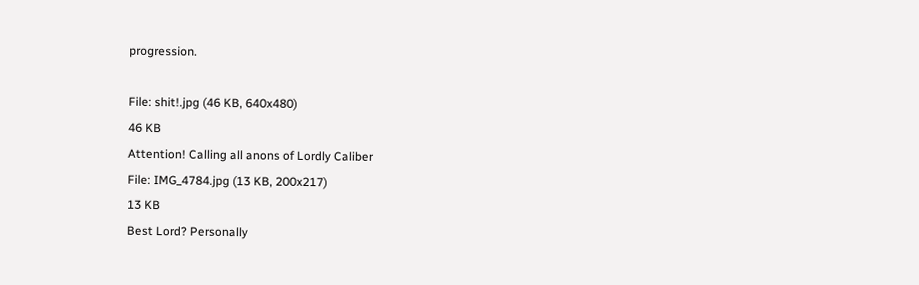progression.

File: shit!.jpg (46 KB, 640x480)
46 KB
Attention! Calling all anons of Lordly Caliber
File: IMG_4784.jpg (13 KB, 200x217)
13 KB
Best Lord? Personally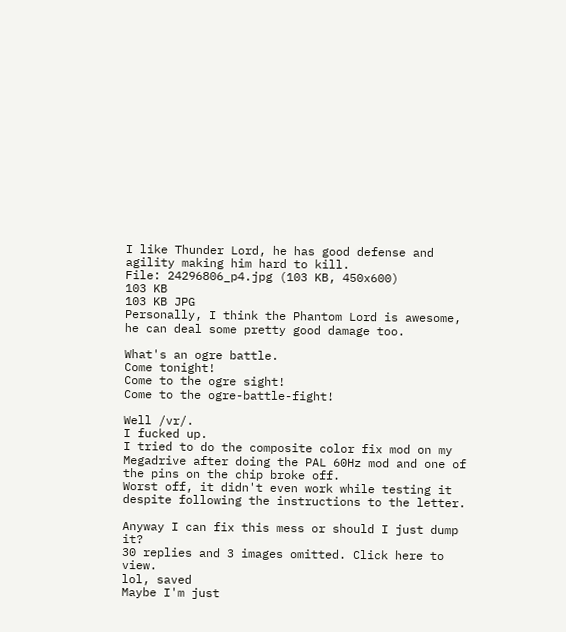I like Thunder Lord, he has good defense and agility making him hard to kill.
File: 24296806_p4.jpg (103 KB, 450x600)
103 KB
103 KB JPG
Personally, I think the Phantom Lord is awesome, he can deal some pretty good damage too.

What's an ogre battle.
Come tonight!
Come to the ogre sight!
Come to the ogre-battle-fight!

Well /vr/.
I fucked up.
I tried to do the composite color fix mod on my Megadrive after doing the PAL 60Hz mod and one of the pins on the chip broke off.
Worst off, it didn't even work while testing it despite following the instructions to the letter.

Anyway I can fix this mess or should I just dump it?
30 replies and 3 images omitted. Click here to view.
lol, saved
Maybe I'm just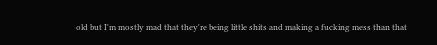old but I'm mostly mad that they're being little shits and making a fucking mess than that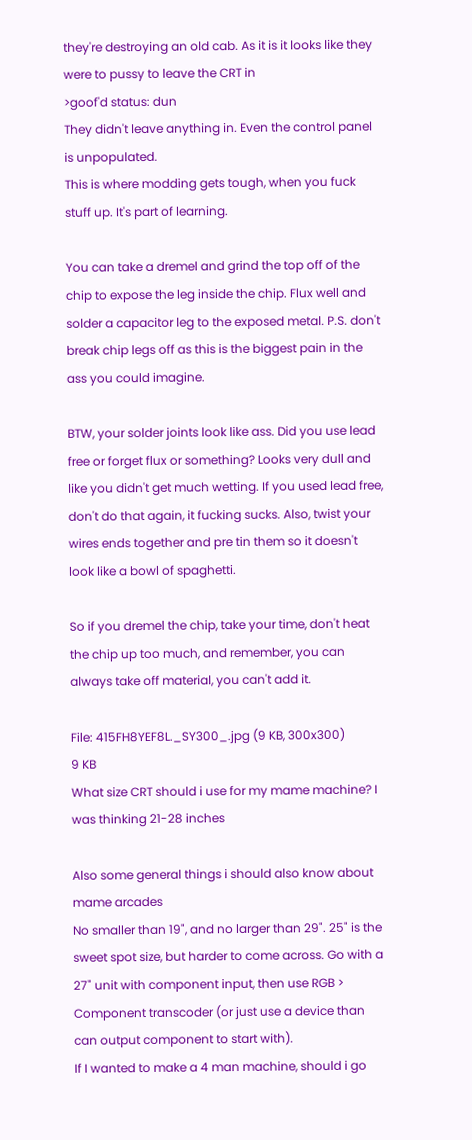they're destroying an old cab. As it is it looks like they were to pussy to leave the CRT in
>goof'd status: dun
They didn't leave anything in. Even the control panel is unpopulated.
This is where modding gets tough, when you fuck stuff up. It's part of learning.

You can take a dremel and grind the top off of the chip to expose the leg inside the chip. Flux well and solder a capacitor leg to the exposed metal. P.S. don't break chip legs off as this is the biggest pain in the ass you could imagine.

BTW, your solder joints look like ass. Did you use lead free or forget flux or something? Looks very dull and like you didn't get much wetting. If you used lead free, don't do that again, it fucking sucks. Also, twist your wires ends together and pre tin them so it doesn't look like a bowl of spaghetti.

So if you dremel the chip, take your time, don't heat the chip up too much, and remember, you can always take off material, you can't add it.

File: 415FH8YEF8L._SY300_.jpg (9 KB, 300x300)
9 KB
What size CRT should i use for my mame machine? I was thinking 21-28 inches

Also some general things i should also know about mame arcades
No smaller than 19", and no larger than 29". 25" is the sweet spot size, but harder to come across. Go with a 27" unit with component input, then use RGB > Component transcoder (or just use a device than can output component to start with).
If I wanted to make a 4 man machine, should i go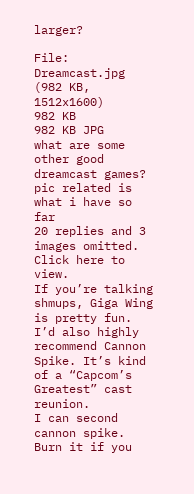larger?

File: Dreamcast.jpg (982 KB, 1512x1600)
982 KB
982 KB JPG
what are some other good dreamcast games? pic related is what i have so far
20 replies and 3 images omitted. Click here to view.
If you’re talking shmups, Giga Wing is pretty fun. I’d also highly recommend Cannon Spike. It’s kind of a “Capcom’s Greatest” cast reunion.
I can second cannon spike. Burn it if you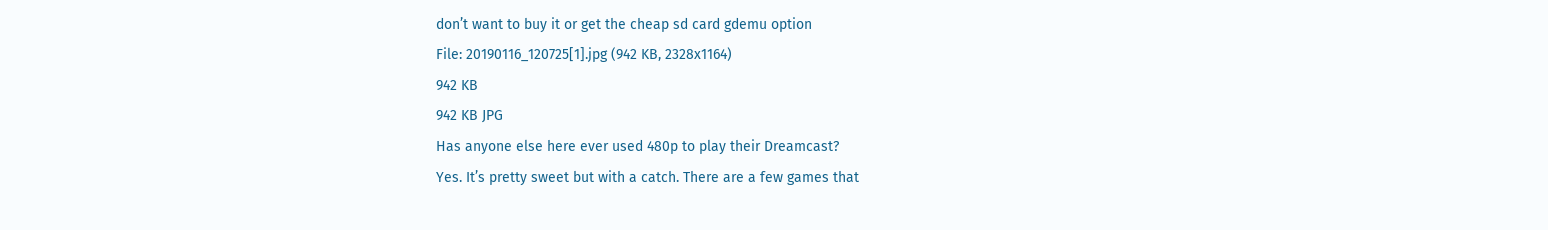don’t want to buy it or get the cheap sd card gdemu option
File: 20190116_120725[1].jpg (942 KB, 2328x1164)
942 KB
942 KB JPG
Has anyone else here ever used 480p to play their Dreamcast?
Yes. It’s pretty sweet but with a catch. There are a few games that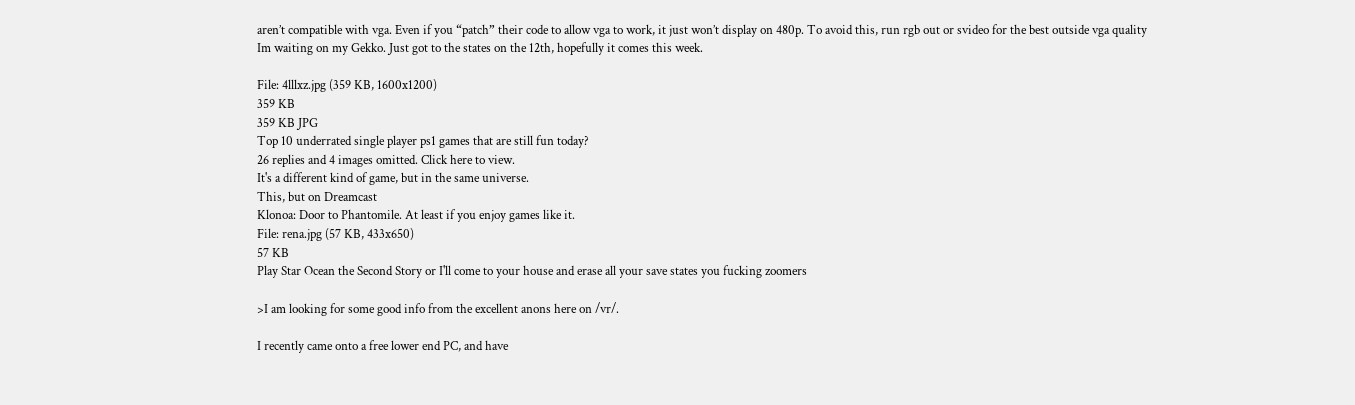aren’t compatible with vga. Even if you “patch” their code to allow vga to work, it just won’t display on 480p. To avoid this, run rgb out or svideo for the best outside vga quality
Im waiting on my Gekko. Just got to the states on the 12th, hopefully it comes this week.

File: 4lllxz.jpg (359 KB, 1600x1200)
359 KB
359 KB JPG
Top 10 underrated single player ps1 games that are still fun today?
26 replies and 4 images omitted. Click here to view.
It's a different kind of game, but in the same universe.
This, but on Dreamcast
Klonoa: Door to Phantomile. At least if you enjoy games like it.
File: rena.jpg (57 KB, 433x650)
57 KB
Play Star Ocean the Second Story or I'll come to your house and erase all your save states you fucking zoomers

>I am looking for some good info from the excellent anons here on /vr/.

I recently came onto a free lower end PC, and have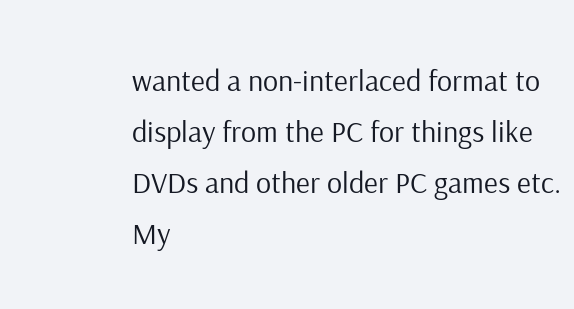wanted a non-interlaced format to display from the PC for things like DVDs and other older PC games etc. My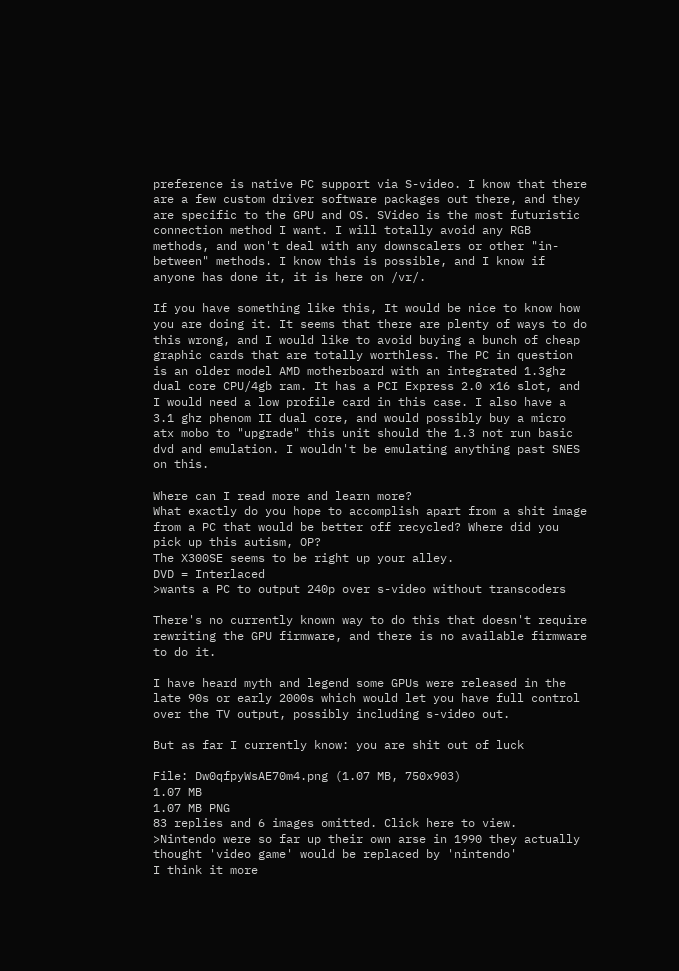preference is native PC support via S-video. I know that there are a few custom driver software packages out there, and they are specific to the GPU and OS. SVideo is the most futuristic connection method I want. I will totally avoid any RGB methods, and won't deal with any downscalers or other "in-between" methods. I know this is possible, and I know if anyone has done it, it is here on /vr/.

If you have something like this, It would be nice to know how you are doing it. It seems that there are plenty of ways to do this wrong, and I would like to avoid buying a bunch of cheap graphic cards that are totally worthless. The PC in question is an older model AMD motherboard with an integrated 1.3ghz dual core CPU/4gb ram. It has a PCI Express 2.0 x16 slot, and I would need a low profile card in this case. I also have a 3.1 ghz phenom II dual core, and would possibly buy a micro atx mobo to "upgrade" this unit should the 1.3 not run basic dvd and emulation. I wouldn't be emulating anything past SNES on this.

Where can I read more and learn more?
What exactly do you hope to accomplish apart from a shit image from a PC that would be better off recycled? Where did you pick up this autism, OP?
The X300SE seems to be right up your alley.
DVD = Interlaced
>wants a PC to output 240p over s-video without transcoders

There's no currently known way to do this that doesn't require rewriting the GPU firmware, and there is no available firmware to do it.

I have heard myth and legend some GPUs were released in the late 90s or early 2000s which would let you have full control over the TV output, possibly including s-video out.

But as far I currently know: you are shit out of luck

File: Dw0qfpyWsAE70m4.png (1.07 MB, 750x903)
1.07 MB
1.07 MB PNG
83 replies and 6 images omitted. Click here to view.
>Nintendo were so far up their own arse in 1990 they actually thought 'video game' would be replaced by 'nintendo'
I think it more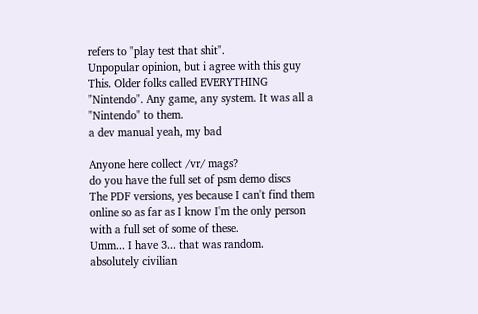refers to "play test that shit".
Unpopular opinion, but i agree with this guy
This. Older folks called EVERYTHING "Nintendo". Any game, any system. It was all a "Nintendo" to them.
a dev manual yeah, my bad

Anyone here collect /vr/ mags?
do you have the full set of psm demo discs
The PDF versions, yes because I can't find them online so as far as I know I'm the only person with a full set of some of these.
Umm... I have 3... that was random.
absolutely civilian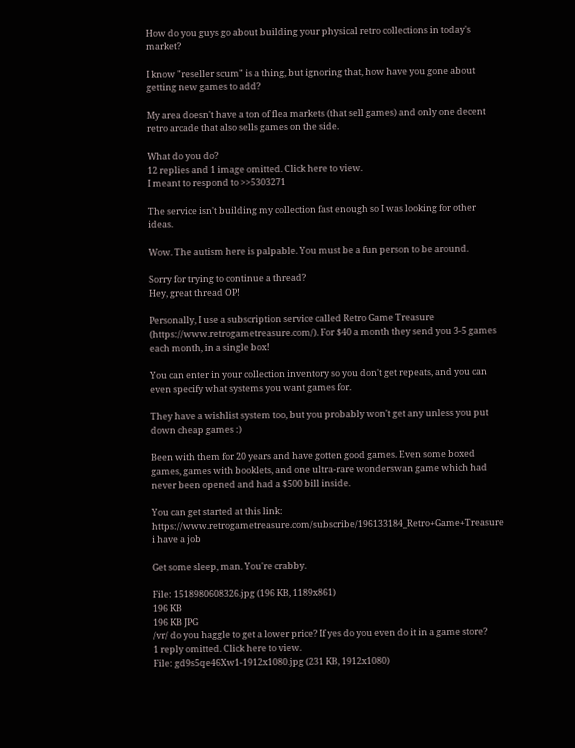How do you guys go about building your physical retro collections in today's market?

I know "reseller scum" is a thing, but ignoring that, how have you gone about getting new games to add?

My area doesn't have a ton of flea markets (that sell games) and only one decent retro arcade that also sells games on the side.

What do you do?
12 replies and 1 image omitted. Click here to view.
I meant to respond to >>5303271

The service isn't building my collection fast enough so I was looking for other ideas.

Wow. The autism here is palpable. You must be a fun person to be around.

Sorry for trying to continue a thread?
Hey, great thread OP!

Personally, I use a subscription service called Retro Game Treasure (https://www.retrogametreasure.com/). For $40 a month they send you 3-5 games each month, in a single box!

You can enter in your collection inventory so you don't get repeats, and you can even specify what systems you want games for.

They have a wishlist system too, but you probably won't get any unless you put down cheap games :)

Been with them for 20 years and have gotten good games. Even some boxed games, games with booklets, and one ultra-rare wonderswan game which had never been opened and had a $500 bill inside.

You can get started at this link: https://www.retrogametreasure.com/subscribe/196133184_Retro+Game+Treasure
i have a job

Get some sleep, man. You're crabby.

File: 1518980608326.jpg (196 KB, 1189x861)
196 KB
196 KB JPG
/vr/ do you haggle to get a lower price? If yes do you even do it in a game store?
1 reply omitted. Click here to view.
File: gd9s5qe46Xw1-1912x1080.jpg (231 KB, 1912x1080)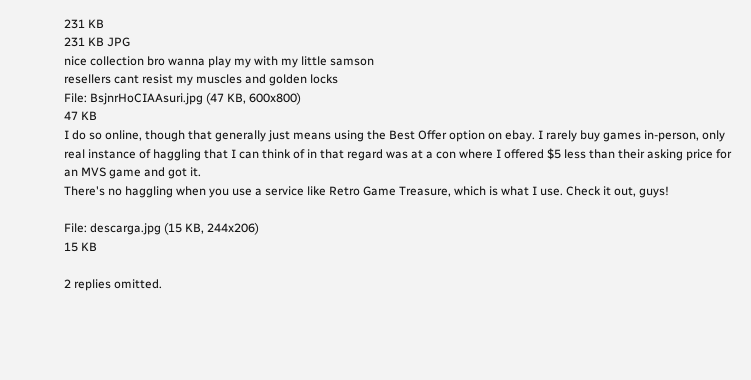231 KB
231 KB JPG
nice collection bro wanna play my with my little samson
resellers cant resist my muscles and golden locks
File: BsjnrHoCIAAsuri.jpg (47 KB, 600x800)
47 KB
I do so online, though that generally just means using the Best Offer option on ebay. I rarely buy games in-person, only real instance of haggling that I can think of in that regard was at a con where I offered $5 less than their asking price for an MVS game and got it.
There's no haggling when you use a service like Retro Game Treasure, which is what I use. Check it out, guys!

File: descarga.jpg (15 KB, 244x206)
15 KB

2 replies omitted.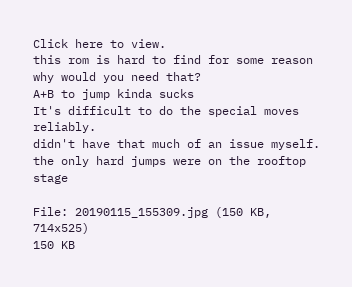Click here to view.
this rom is hard to find for some reason
why would you need that?
A+B to jump kinda sucks
It's difficult to do the special moves reliably.
didn't have that much of an issue myself. the only hard jumps were on the rooftop stage

File: 20190115_155309.jpg (150 KB, 714x525)
150 KB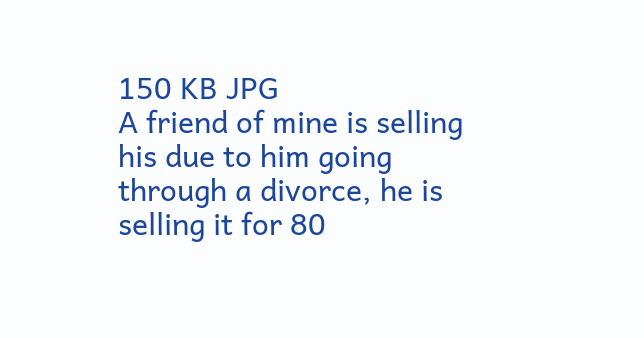150 KB JPG
A friend of mine is selling his due to him going through a divorce, he is selling it for 80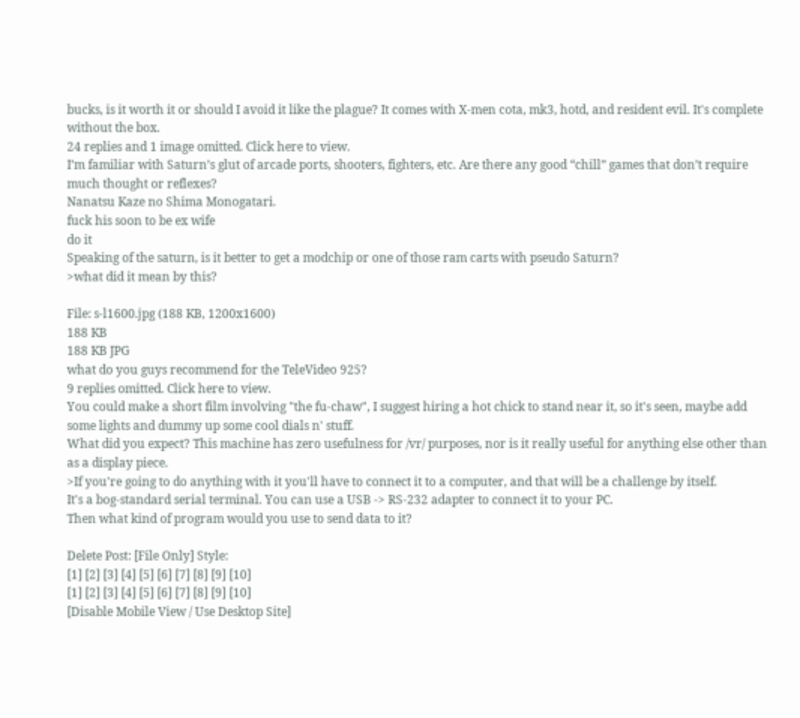bucks, is it worth it or should I avoid it like the plague? It comes with X-men cota, mk3, hotd, and resident evil. It's complete without the box.
24 replies and 1 image omitted. Click here to view.
I’m familiar with Saturn’s glut of arcade ports, shooters, fighters, etc. Are there any good “chill” games that don’t require much thought or reflexes?
Nanatsu Kaze no Shima Monogatari.
fuck his soon to be ex wife
do it
Speaking of the saturn, is it better to get a modchip or one of those ram carts with pseudo Saturn?
>what did it mean by this?

File: s-l1600.jpg (188 KB, 1200x1600)
188 KB
188 KB JPG
what do you guys recommend for the TeleVideo 925?
9 replies omitted. Click here to view.
You could make a short film involving "the fu-chaw", I suggest hiring a hot chick to stand near it, so it's seen, maybe add some lights and dummy up some cool dials n' stuff.
What did you expect? This machine has zero usefulness for /vr/ purposes, nor is it really useful for anything else other than as a display piece.
>If you're going to do anything with it you'll have to connect it to a computer, and that will be a challenge by itself.
It's a bog-standard serial terminal. You can use a USB -> RS-232 adapter to connect it to your PC.
Then what kind of program would you use to send data to it?

Delete Post: [File Only] Style:
[1] [2] [3] [4] [5] [6] [7] [8] [9] [10]
[1] [2] [3] [4] [5] [6] [7] [8] [9] [10]
[Disable Mobile View / Use Desktop Site]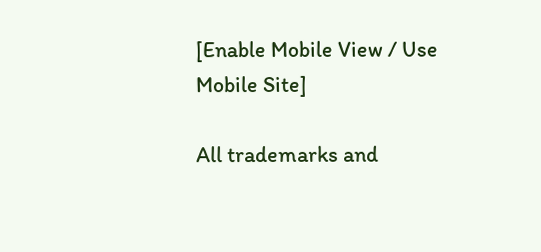[Enable Mobile View / Use Mobile Site]

All trademarks and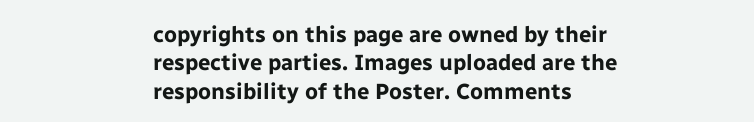copyrights on this page are owned by their respective parties. Images uploaded are the responsibility of the Poster. Comments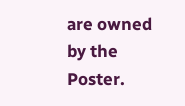are owned by the Poster.